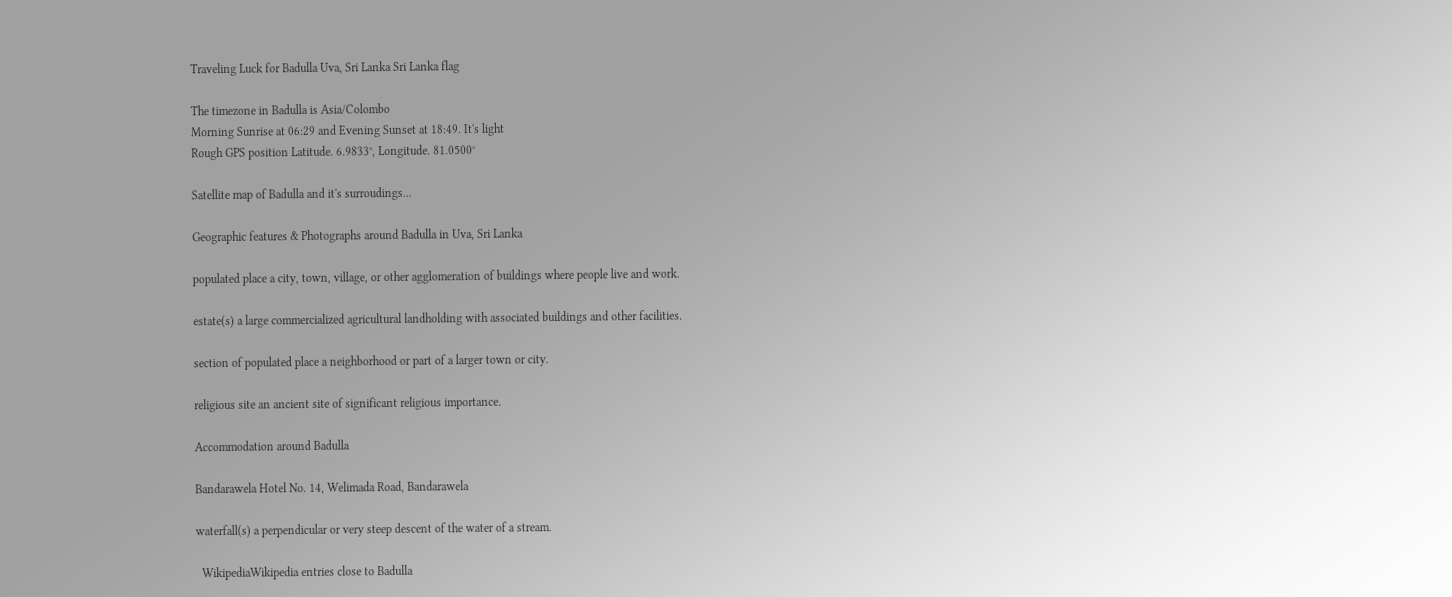Traveling Luck for Badulla Uva, Sri Lanka Sri Lanka flag

The timezone in Badulla is Asia/Colombo
Morning Sunrise at 06:29 and Evening Sunset at 18:49. It's light
Rough GPS position Latitude. 6.9833°, Longitude. 81.0500°

Satellite map of Badulla and it's surroudings...

Geographic features & Photographs around Badulla in Uva, Sri Lanka

populated place a city, town, village, or other agglomeration of buildings where people live and work.

estate(s) a large commercialized agricultural landholding with associated buildings and other facilities.

section of populated place a neighborhood or part of a larger town or city.

religious site an ancient site of significant religious importance.

Accommodation around Badulla

Bandarawela Hotel No. 14, Welimada Road, Bandarawela

waterfall(s) a perpendicular or very steep descent of the water of a stream.

  WikipediaWikipedia entries close to Badulla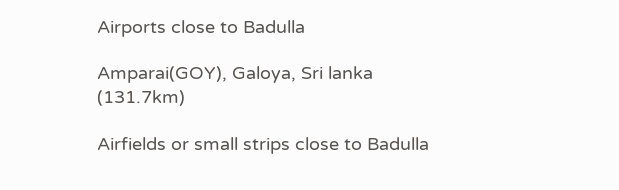Airports close to Badulla

Amparai(GOY), Galoya, Sri lanka (131.7km)

Airfields or small strips close to Badulla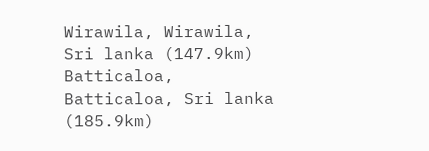Wirawila, Wirawila, Sri lanka (147.9km)
Batticaloa, Batticaloa, Sri lanka (185.9km)